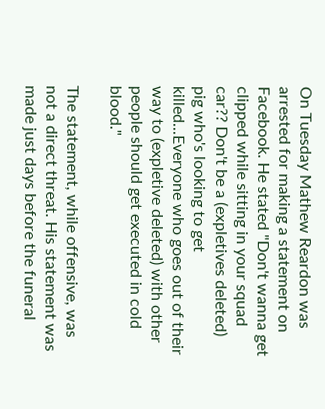On Tuesday Mathew Reardon was arrested for making a statement on Facebook. He stated "Don't wanna get clipped while sitting in your squad car?? Don't be a (expletives deleted) pig who's looking to get killed...Everyone who goes out of their way to (expletive deleted) with other people should get executed in cold blood."

The statement, while offensive, was not a direct threat. His statement was made just days before the funeral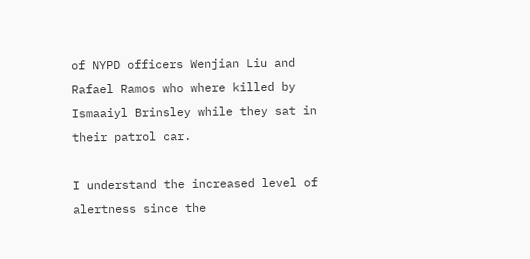of NYPD officers Wenjian Liu and Rafael Ramos who where killed by Ismaaiyl Brinsley while they sat in their patrol car.

I understand the increased level of alertness since the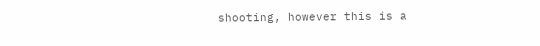shooting, however this is a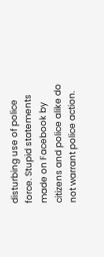disturbing use of police force. Stupid statements made on Facebook by citizens and police alike do not warrant police action.